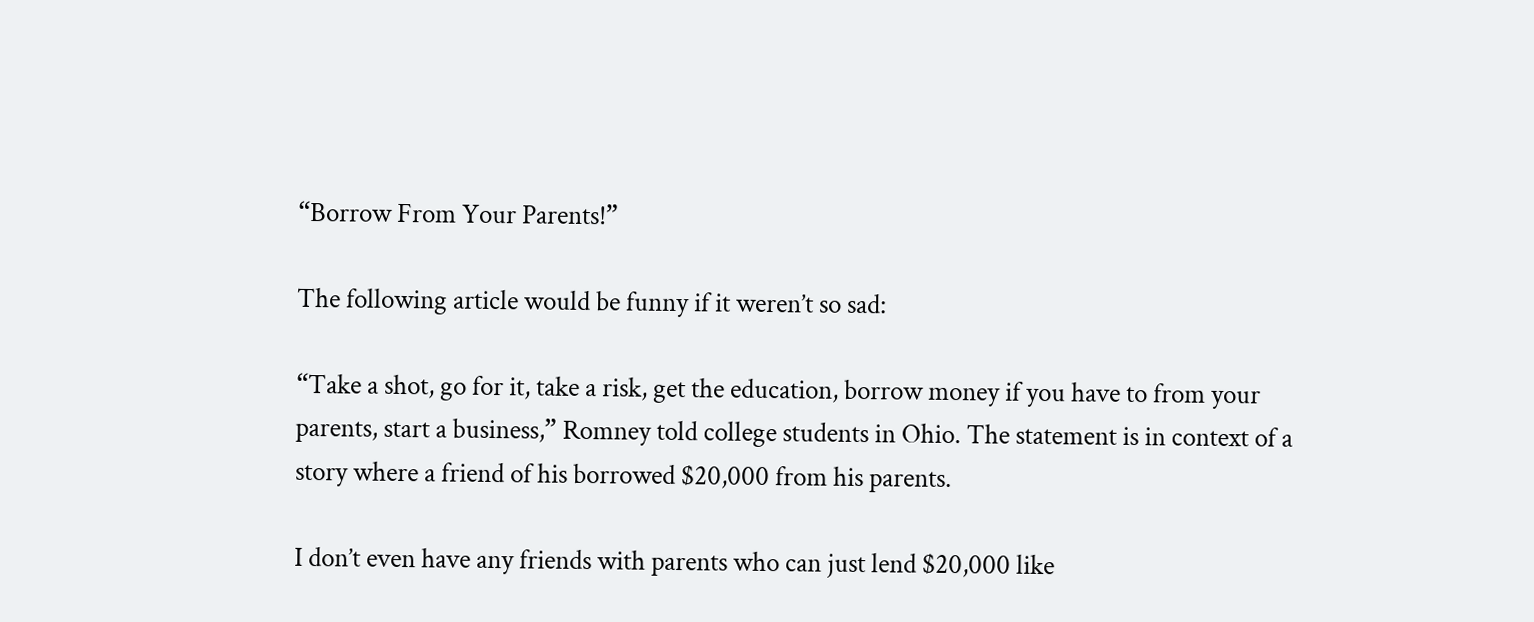“Borrow From Your Parents!”

The following article would be funny if it weren’t so sad:

“Take a shot, go for it, take a risk, get the education, borrow money if you have to from your parents, start a business,” Romney told college students in Ohio. The statement is in context of a story where a friend of his borrowed $20,000 from his parents.

I don’t even have any friends with parents who can just lend $20,000 like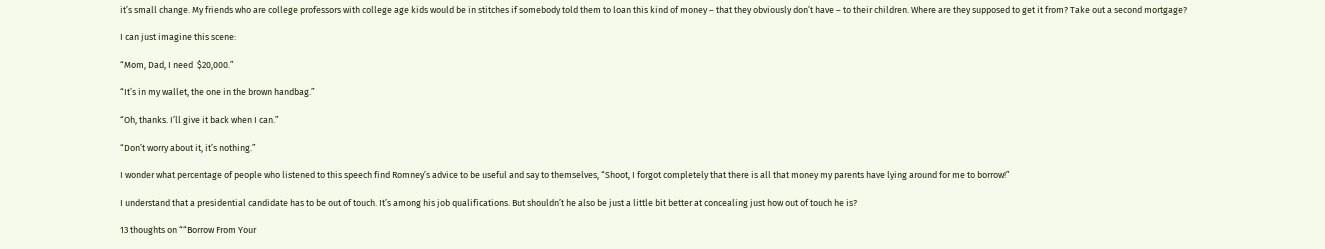it’s small change. My friends who are college professors with college age kids would be in stitches if somebody told them to loan this kind of money – that they obviously don’t have – to their children. Where are they supposed to get it from? Take out a second mortgage?

I can just imagine this scene:

“Mom, Dad, I need  $20,000.”

“It’s in my wallet, the one in the brown handbag.”

“Oh, thanks. I’ll give it back when I can.”

“Don’t worry about it, it’s nothing.”

I wonder what percentage of people who listened to this speech find Romney’s advice to be useful and say to themselves, “Shoot, I forgot completely that there is all that money my parents have lying around for me to borrow!”

I understand that a presidential candidate has to be out of touch. It’s among his job qualifications. But shouldn’t he also be just a little bit better at concealing just how out of touch he is?

13 thoughts on ““Borrow From Your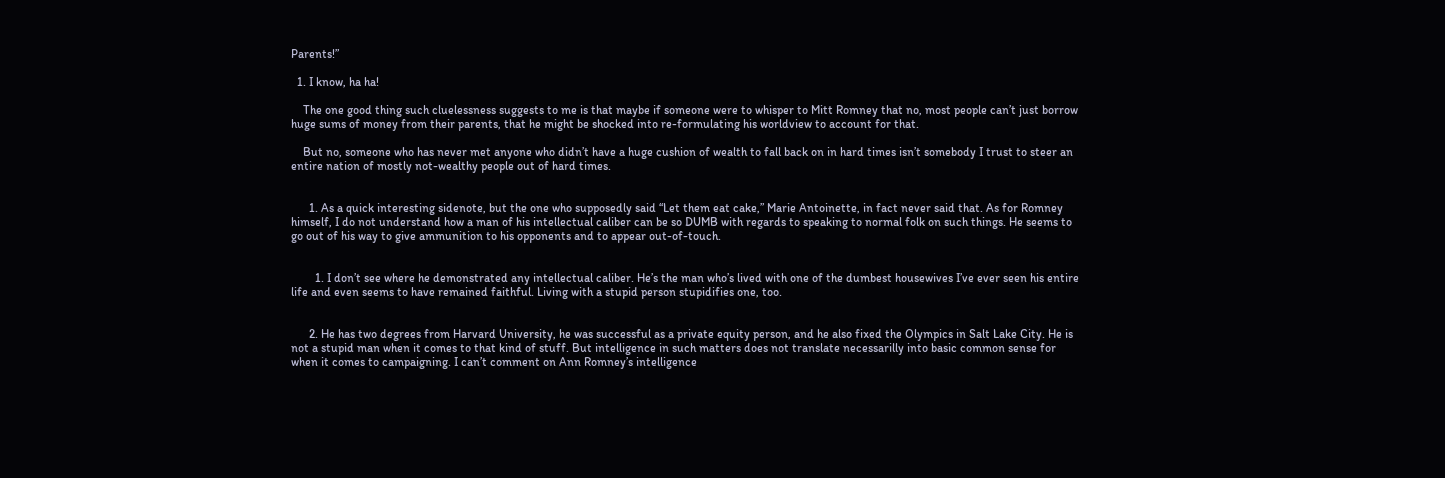Parents!”

  1. I know, ha ha!

    The one good thing such cluelessness suggests to me is that maybe if someone were to whisper to Mitt Romney that no, most people can’t just borrow huge sums of money from their parents, that he might be shocked into re-formulating his worldview to account for that.

    But no, someone who has never met anyone who didn’t have a huge cushion of wealth to fall back on in hard times isn’t somebody I trust to steer an entire nation of mostly not-wealthy people out of hard times.


      1. As a quick interesting sidenote, but the one who supposedly said “Let them eat cake,” Marie Antoinette, in fact never said that. As for Romney himself, I do not understand how a man of his intellectual caliber can be so DUMB with regards to speaking to normal folk on such things. He seems to go out of his way to give ammunition to his opponents and to appear out-of-touch.


        1. I don’t see where he demonstrated any intellectual caliber. He’s the man who’s lived with one of the dumbest housewives I’ve ever seen his entire life and even seems to have remained faithful. Living with a stupid person stupidifies one, too.


      2. He has two degrees from Harvard University, he was successful as a private equity person, and he also fixed the Olympics in Salt Lake City. He is not a stupid man when it comes to that kind of stuff. But intelligence in such matters does not translate necessarilly into basic common sense for when it comes to campaigning. I can’t comment on Ann Romney’s intelligence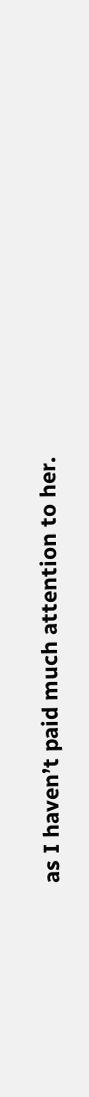as I haven’t paid much attention to her.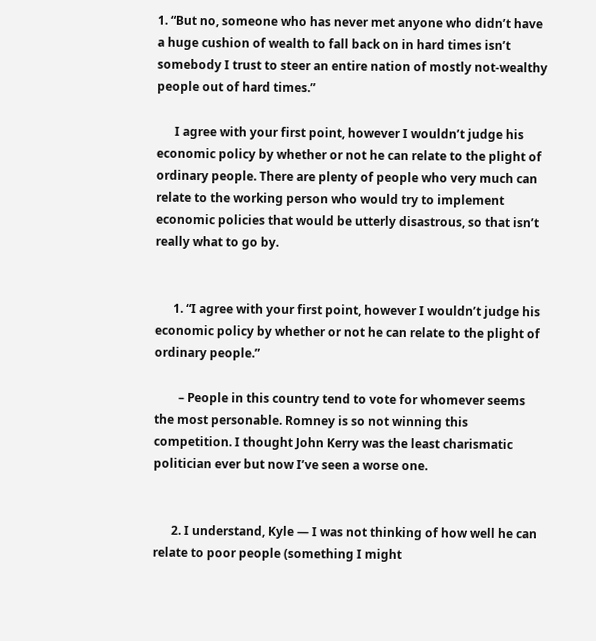1. “But no, someone who has never met anyone who didn’t have a huge cushion of wealth to fall back on in hard times isn’t somebody I trust to steer an entire nation of mostly not-wealthy people out of hard times.”

      I agree with your first point, however I wouldn’t judge his economic policy by whether or not he can relate to the plight of ordinary people. There are plenty of people who very much can relate to the working person who would try to implement economic policies that would be utterly disastrous, so that isn’t really what to go by.


      1. “I agree with your first point, however I wouldn’t judge his economic policy by whether or not he can relate to the plight of ordinary people.”

        – People in this country tend to vote for whomever seems the most personable. Romney is so not winning this competition. I thought John Kerry was the least charismatic politician ever but now I’ve seen a worse one.


      2. I understand, Kyle — I was not thinking of how well he can relate to poor people (something I might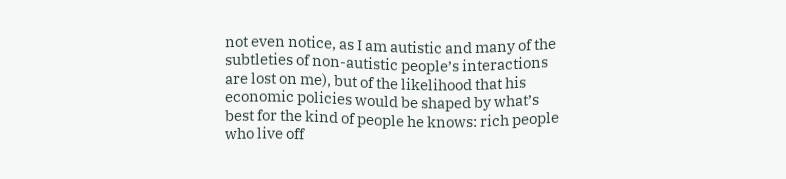not even notice, as I am autistic and many of the subtleties of non-autistic people’s interactions are lost on me), but of the likelihood that his economic policies would be shaped by what’s best for the kind of people he knows: rich people who live off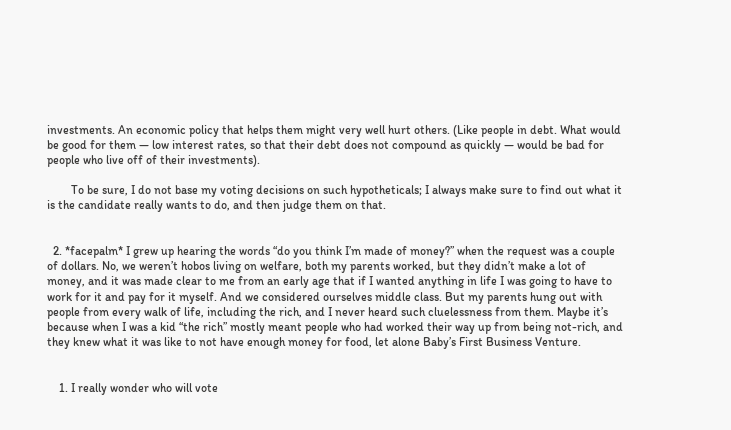investments. An economic policy that helps them might very well hurt others. (Like people in debt. What would be good for them — low interest rates, so that their debt does not compound as quickly — would be bad for people who live off of their investments).

        To be sure, I do not base my voting decisions on such hypotheticals; I always make sure to find out what it is the candidate really wants to do, and then judge them on that.


  2. *facepalm* I grew up hearing the words “do you think I’m made of money?” when the request was a couple of dollars. No, we weren’t hobos living on welfare, both my parents worked, but they didn’t make a lot of money, and it was made clear to me from an early age that if I wanted anything in life I was going to have to work for it and pay for it myself. And we considered ourselves middle class. But my parents hung out with people from every walk of life, including the rich, and I never heard such cluelessness from them. Maybe it’s because when I was a kid “the rich” mostly meant people who had worked their way up from being not-rich, and they knew what it was like to not have enough money for food, let alone Baby’s First Business Venture.


    1. I really wonder who will vote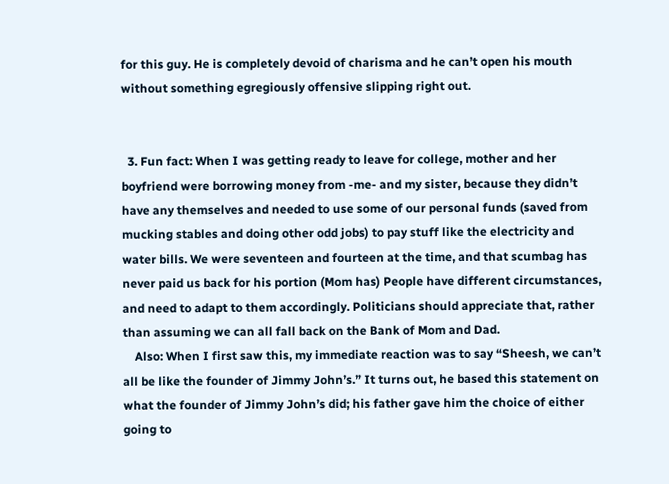for this guy. He is completely devoid of charisma and he can’t open his mouth without something egregiously offensive slipping right out.


  3. Fun fact: When I was getting ready to leave for college, mother and her boyfriend were borrowing money from -me- and my sister, because they didn’t have any themselves and needed to use some of our personal funds (saved from mucking stables and doing other odd jobs) to pay stuff like the electricity and water bills. We were seventeen and fourteen at the time, and that scumbag has never paid us back for his portion (Mom has) People have different circumstances, and need to adapt to them accordingly. Politicians should appreciate that, rather than assuming we can all fall back on the Bank of Mom and Dad.
    Also: When I first saw this, my immediate reaction was to say “Sheesh, we can’t all be like the founder of Jimmy John’s.” It turns out, he based this statement on what the founder of Jimmy John’s did; his father gave him the choice of either going to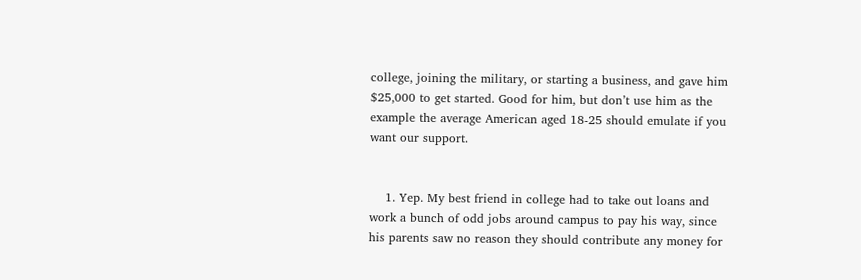college, joining the military, or starting a business, and gave him $25,000 to get started. Good for him, but don’t use him as the example the average American aged 18-25 should emulate if you want our support.


    1. Yep. My best friend in college had to take out loans and work a bunch of odd jobs around campus to pay his way, since his parents saw no reason they should contribute any money for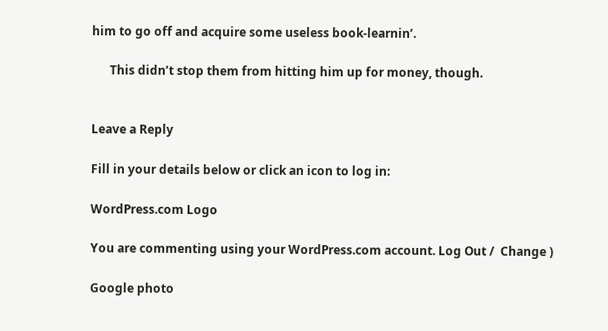him to go off and acquire some useless book-learnin’.

      This didn’t stop them from hitting him up for money, though.


Leave a Reply

Fill in your details below or click an icon to log in:

WordPress.com Logo

You are commenting using your WordPress.com account. Log Out /  Change )

Google photo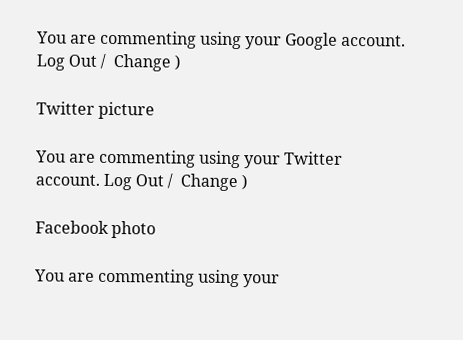You are commenting using your Google account. Log Out /  Change )

Twitter picture

You are commenting using your Twitter account. Log Out /  Change )

Facebook photo

You are commenting using your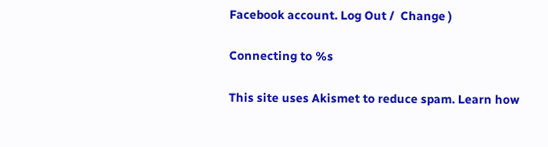Facebook account. Log Out /  Change )

Connecting to %s

This site uses Akismet to reduce spam. Learn how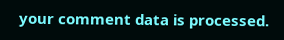your comment data is processed.